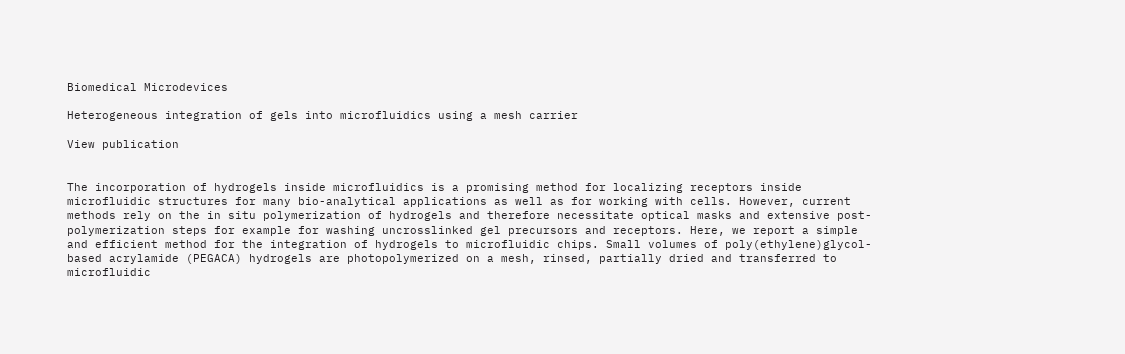Biomedical Microdevices

Heterogeneous integration of gels into microfluidics using a mesh carrier

View publication


The incorporation of hydrogels inside microfluidics is a promising method for localizing receptors inside microfluidic structures for many bio-analytical applications as well as for working with cells. However, current methods rely on the in situ polymerization of hydrogels and therefore necessitate optical masks and extensive post-polymerization steps for example for washing uncrosslinked gel precursors and receptors. Here, we report a simple and efficient method for the integration of hydrogels to microfluidic chips. Small volumes of poly(ethylene)glycol-based acrylamide (PEGACA) hydrogels are photopolymerized on a mesh, rinsed, partially dried and transferred to microfluidic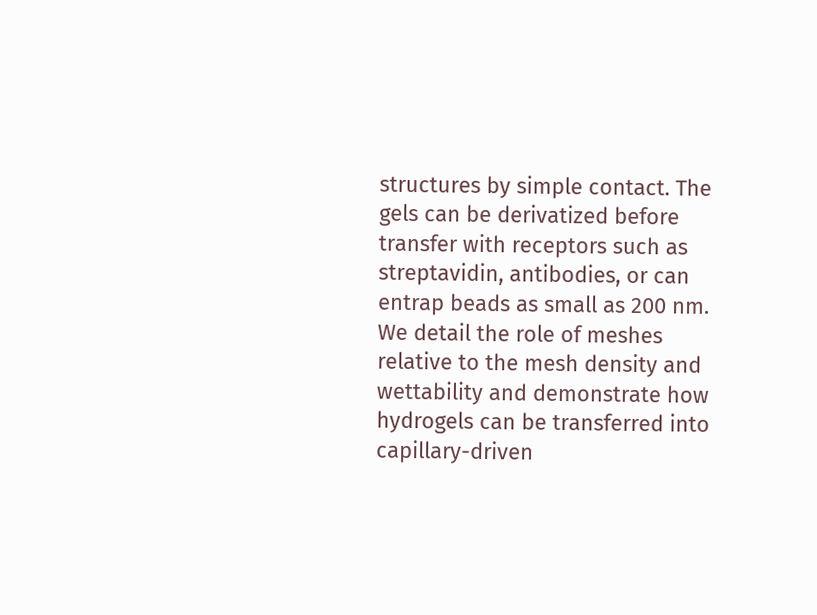structures by simple contact. The gels can be derivatized before transfer with receptors such as streptavidin, antibodies, or can entrap beads as small as 200 nm. We detail the role of meshes relative to the mesh density and wettability and demonstrate how hydrogels can be transferred into capillary-driven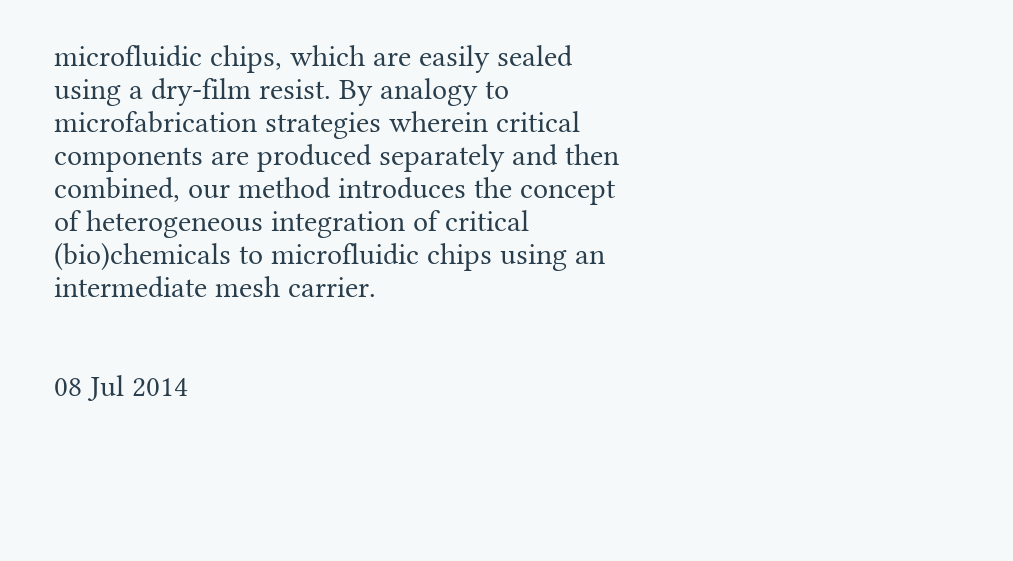microfluidic chips, which are easily sealed using a dry-film resist. By analogy to microfabrication strategies wherein critical components are produced separately and then combined, our method introduces the concept of heterogeneous integration of critical (bio)chemicals to microfluidic chips using an intermediate mesh carrier.


08 Jul 2014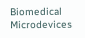Biomedical Microdevices